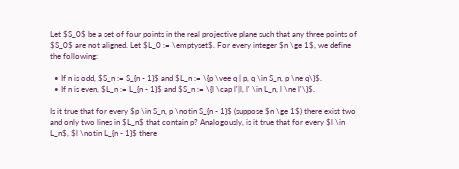Let $S_0$ be a set of four points in the real projective plane such that any three points of $S_0$ are not aligned. Let $L_0 := \emptyset$. For every integer $n \ge 1$, we define the following:

  • If n is odd, $S_n := S_{n - 1}$ and $L_n := \{p \vee q | p, q \in S_n, p \ne q\}$.
  • If n is even, $L_n := L_{n - 1}$ and $S_n := \{l \cap l'|l, l' \in L_n, l \ne l'\}$.

Is it true that for every $p \in S_n, p \notin S_{n - 1}$ (suppose $n \ge 1$) there exist two and only two lines in $L_n$ that contain p? Analogously, is it true that for every $l \in L_n$, $l \notin L_{n - 1}$ there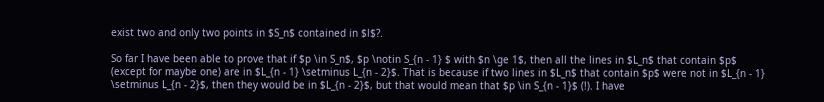exist two and only two points in $S_n$ contained in $l$?.

So far I have been able to prove that if $p \in S_n$, $p \notin S_{n - 1} $ with $n \ge 1$, then all the lines in $L_n$ that contain $p$ (except for maybe one) are in $L_{n - 1} \setminus L_{n - 2}$. That is because if two lines in $L_n$ that contain $p$ were not in $L_{n - 1} \setminus L_{n - 2}$, then they would be in $L_{n - 2}$, but that would mean that $p \in S_{n - 1}$ (!). I have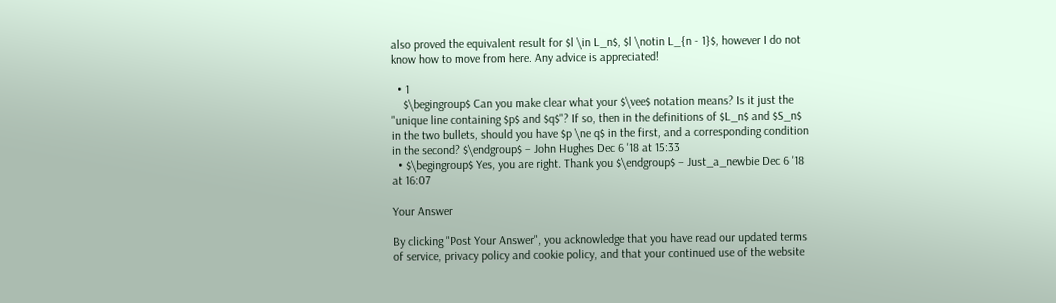also proved the equivalent result for $l \in L_n$, $l \notin L_{n - 1}$, however I do not know how to move from here. Any advice is appreciated!

  • 1
    $\begingroup$ Can you make clear what your $\vee$ notation means? Is it just the "unique line containing $p$ and $q$"? If so, then in the definitions of $L_n$ and $S_n$ in the two bullets, should you have $p \ne q$ in the first, and a corresponding condition in the second? $\endgroup$ – John Hughes Dec 6 '18 at 15:33
  • $\begingroup$ Yes, you are right. Thank you $\endgroup$ – Just_a_newbie Dec 6 '18 at 16:07

Your Answer

By clicking "Post Your Answer", you acknowledge that you have read our updated terms of service, privacy policy and cookie policy, and that your continued use of the website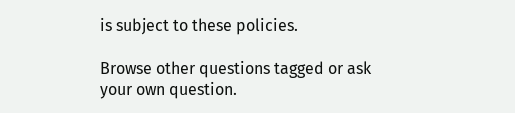is subject to these policies.

Browse other questions tagged or ask your own question.